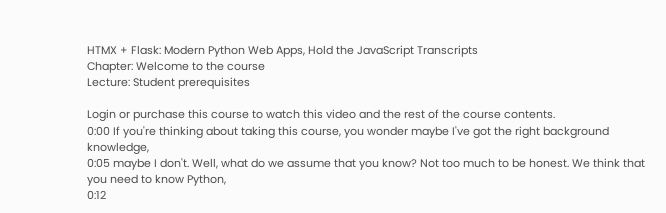HTMX + Flask: Modern Python Web Apps, Hold the JavaScript Transcripts
Chapter: Welcome to the course
Lecture: Student prerequisites

Login or purchase this course to watch this video and the rest of the course contents.
0:00 If you're thinking about taking this course, you wonder maybe I've got the right background knowledge,
0:05 maybe I don't. Well, what do we assume that you know? Not too much to be honest. We think that you need to know Python,
0:12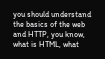you should understand the basics of the web and HTTP, you know, what is HTML, what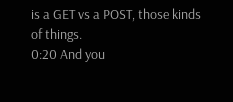is a GET vs a POST, those kinds of things.
0:20 And you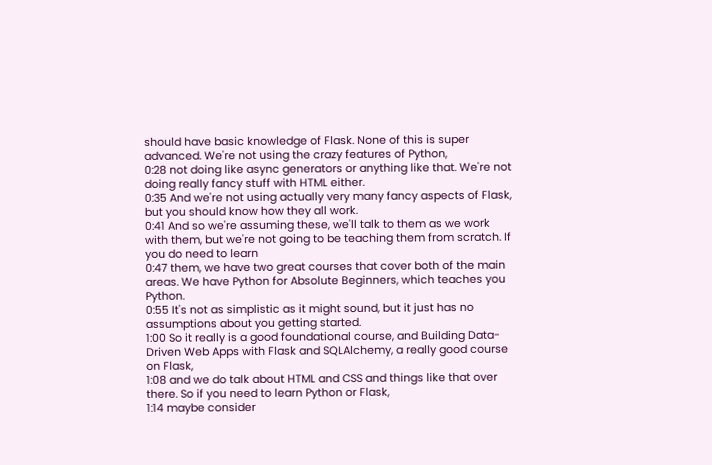should have basic knowledge of Flask. None of this is super advanced. We're not using the crazy features of Python,
0:28 not doing like async generators or anything like that. We're not doing really fancy stuff with HTML either.
0:35 And we're not using actually very many fancy aspects of Flask, but you should know how they all work.
0:41 And so we're assuming these, we'll talk to them as we work with them, but we're not going to be teaching them from scratch. If you do need to learn
0:47 them, we have two great courses that cover both of the main areas. We have Python for Absolute Beginners, which teaches you Python.
0:55 It's not as simplistic as it might sound, but it just has no assumptions about you getting started.
1:00 So it really is a good foundational course, and Building Data-Driven Web Apps with Flask and SQLAlchemy, a really good course on Flask,
1:08 and we do talk about HTML and CSS and things like that over there. So if you need to learn Python or Flask,
1:14 maybe consider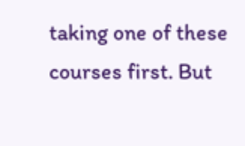taking one of these courses first. But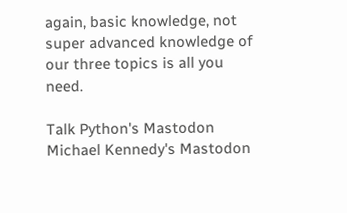again, basic knowledge, not super advanced knowledge of our three topics is all you need.

Talk Python's Mastodon Michael Kennedy's Mastodon